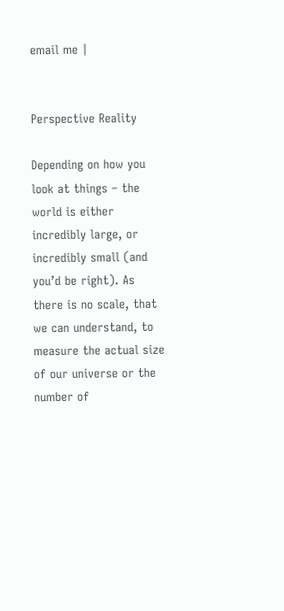email me |


Perspective Reality

Depending on how you look at things – the world is either incredibly large, or incredibly small (and you’d be right). As there is no scale, that we can understand, to measure the actual size of our universe or the number of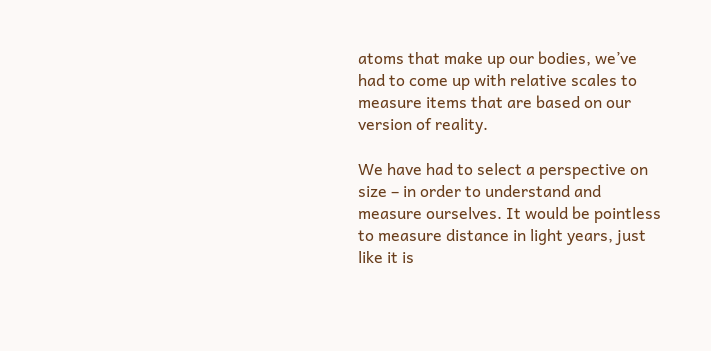atoms that make up our bodies, we’ve had to come up with relative scales to measure items that are based on our version of reality.

We have had to select a perspective on size – in order to understand and measure ourselves. It would be pointless to measure distance in light years, just like it is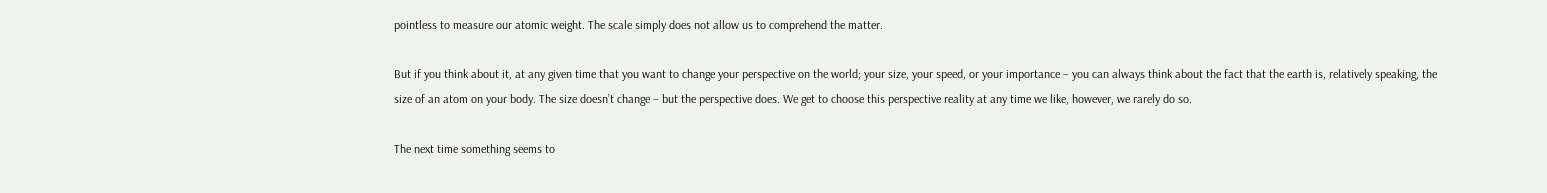pointless to measure our atomic weight. The scale simply does not allow us to comprehend the matter.

But if you think about it, at any given time that you want to change your perspective on the world; your size, your speed, or your importance – you can always think about the fact that the earth is, relatively speaking, the size of an atom on your body. The size doesn’t change – but the perspective does. We get to choose this perspective reality at any time we like, however, we rarely do so.

The next time something seems to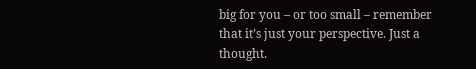big for you – or too small – remember that it’s just your perspective. Just a thought.